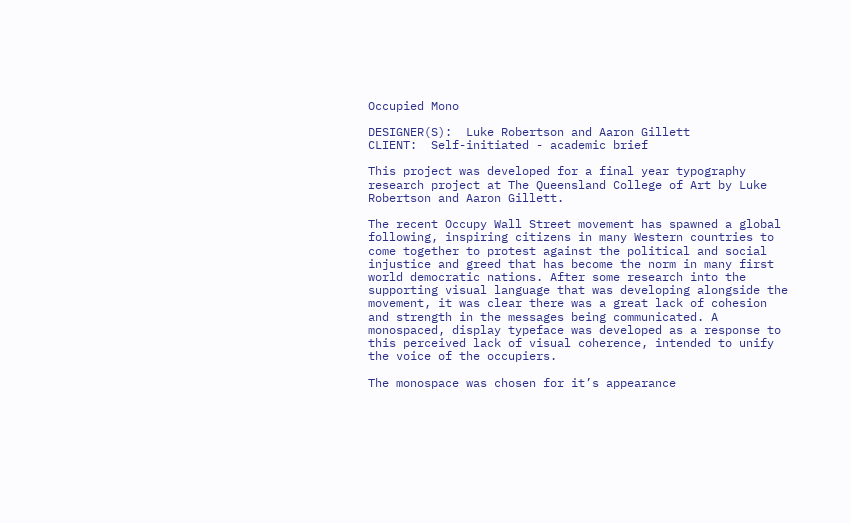Occupied Mono

DESIGNER(S):  Luke Robertson and Aaron Gillett
CLIENT:  Self-initiated - academic brief

This project was developed for a final year typography research project at The Queensland College of Art by Luke Robertson and Aaron Gillett.

The recent Occupy Wall Street movement has spawned a global following, inspiring citizens in many Western countries to come together to protest against the political and social injustice and greed that has become the norm in many first world democratic nations. After some research into the supporting visual language that was developing alongside the movement, it was clear there was a great lack of cohesion and strength in the messages being communicated. A monospaced, display typeface was developed as a response to this perceived lack of visual coherence, intended to unify the voice of the occupiers.

The monospace was chosen for it’s appearance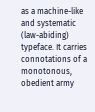as a machine-like and systematic (law-abiding) typeface. It carries connotations of a monotonous, obedient army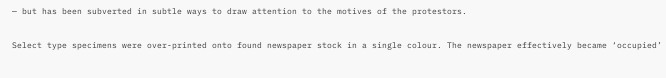— but has been subverted in subtle ways to draw attention to the motives of the protestors.

Select type specimens were over-printed onto found newspaper stock in a single colour. The newspaper effectively became ‘occupied’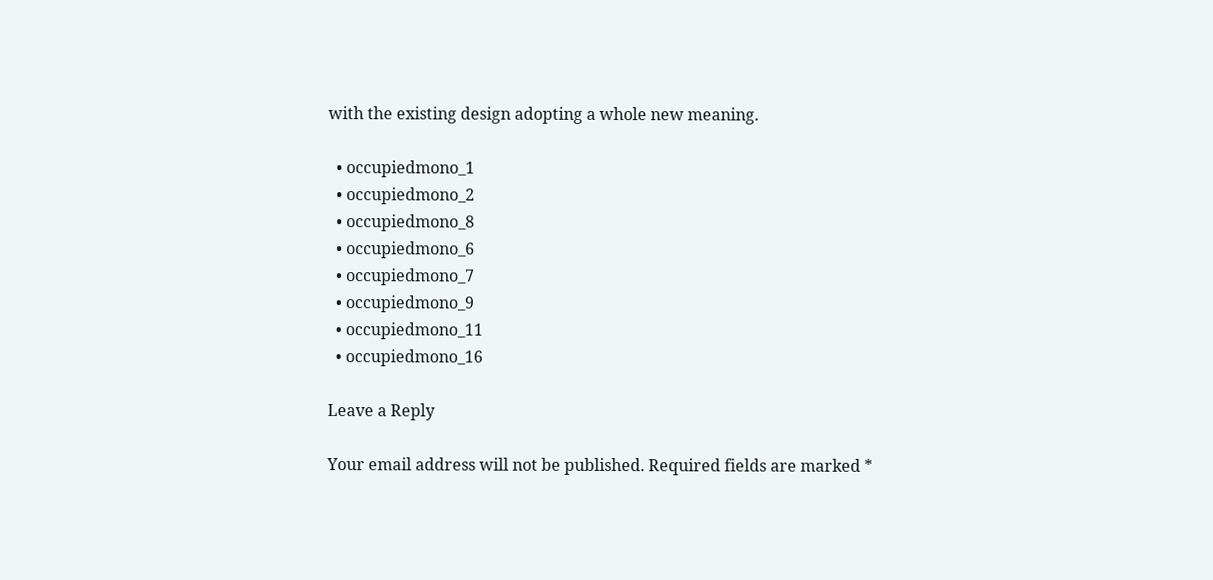with the existing design adopting a whole new meaning.

  • occupiedmono_1
  • occupiedmono_2
  • occupiedmono_8
  • occupiedmono_6
  • occupiedmono_7
  • occupiedmono_9
  • occupiedmono_11
  • occupiedmono_16

Leave a Reply

Your email address will not be published. Required fields are marked *